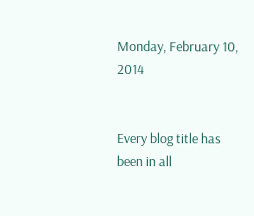Monday, February 10, 2014


Every blog title has been in all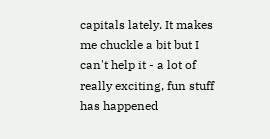capitals lately. It makes me chuckle a bit but I can't help it - a lot of really exciting, fun stuff has happened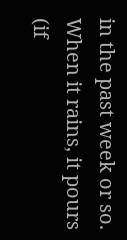in the past week or so. When it rains, it pours (if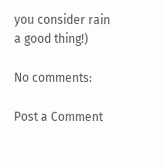you consider rain a good thing!)

No comments:

Post a Comment